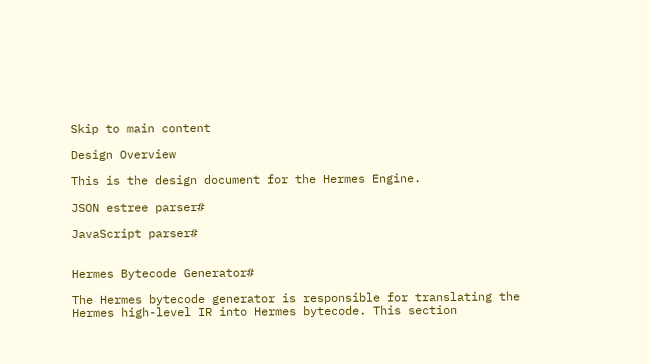Skip to main content

Design Overview

This is the design document for the Hermes Engine.

JSON estree parser#

JavaScript parser#


Hermes Bytecode Generator#

The Hermes bytecode generator is responsible for translating the Hermes high-level IR into Hermes bytecode. This section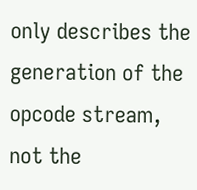only describes the generation of the opcode stream, not the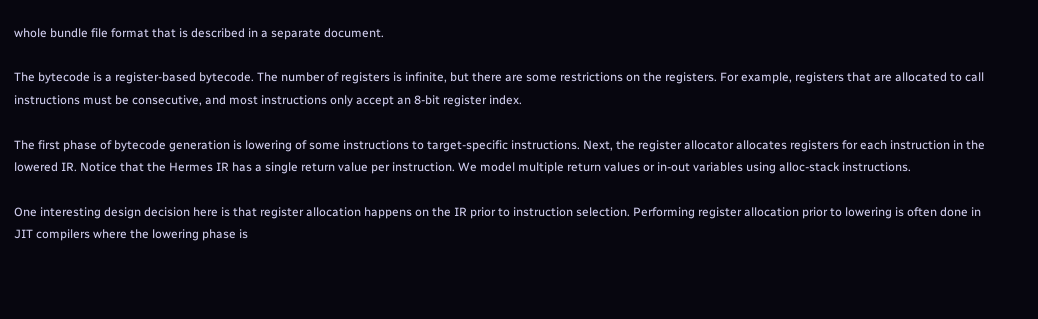whole bundle file format that is described in a separate document.

The bytecode is a register-based bytecode. The number of registers is infinite, but there are some restrictions on the registers. For example, registers that are allocated to call instructions must be consecutive, and most instructions only accept an 8-bit register index.

The first phase of bytecode generation is lowering of some instructions to target-specific instructions. Next, the register allocator allocates registers for each instruction in the lowered IR. Notice that the Hermes IR has a single return value per instruction. We model multiple return values or in-out variables using alloc-stack instructions.

One interesting design decision here is that register allocation happens on the IR prior to instruction selection. Performing register allocation prior to lowering is often done in JIT compilers where the lowering phase is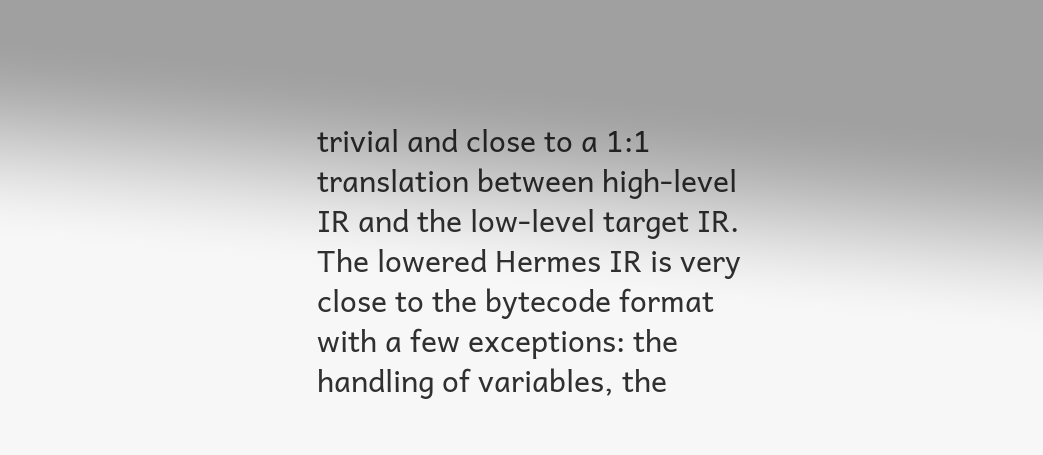trivial and close to a 1:1 translation between high-level IR and the low-level target IR. The lowered Hermes IR is very close to the bytecode format with a few exceptions: the handling of variables, the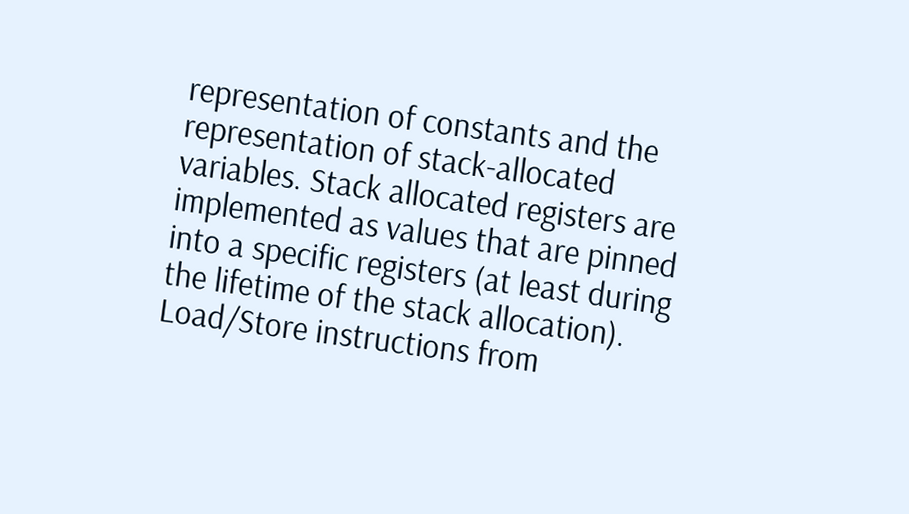representation of constants and the representation of stack-allocated variables. Stack allocated registers are implemented as values that are pinned into a specific registers (at least during the lifetime of the stack allocation). Load/Store instructions from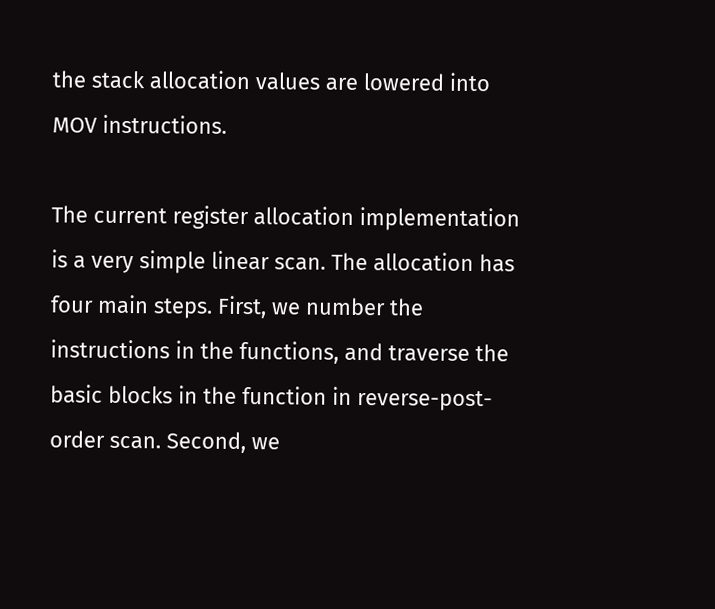the stack allocation values are lowered into MOV instructions.

The current register allocation implementation is a very simple linear scan. The allocation has four main steps. First, we number the instructions in the functions, and traverse the basic blocks in the function in reverse-post-order scan. Second, we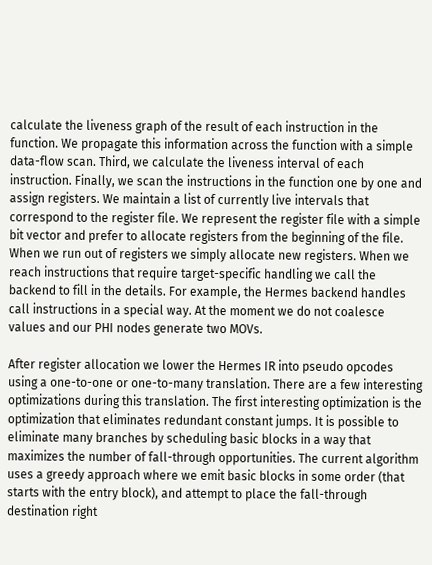calculate the liveness graph of the result of each instruction in the function. We propagate this information across the function with a simple data-flow scan. Third, we calculate the liveness interval of each instruction. Finally, we scan the instructions in the function one by one and assign registers. We maintain a list of currently live intervals that correspond to the register file. We represent the register file with a simple bit vector and prefer to allocate registers from the beginning of the file. When we run out of registers we simply allocate new registers. When we reach instructions that require target-specific handling we call the backend to fill in the details. For example, the Hermes backend handles call instructions in a special way. At the moment we do not coalesce values and our PHI nodes generate two MOVs.

After register allocation we lower the Hermes IR into pseudo opcodes using a one-to-one or one-to-many translation. There are a few interesting optimizations during this translation. The first interesting optimization is the optimization that eliminates redundant constant jumps. It is possible to eliminate many branches by scheduling basic blocks in a way that maximizes the number of fall-through opportunities. The current algorithm uses a greedy approach where we emit basic blocks in some order (that starts with the entry block), and attempt to place the fall-through destination right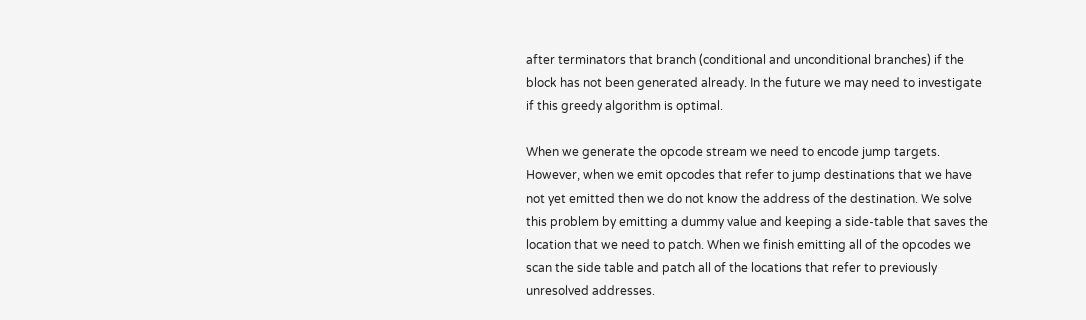after terminators that branch (conditional and unconditional branches) if the block has not been generated already. In the future we may need to investigate if this greedy algorithm is optimal.

When we generate the opcode stream we need to encode jump targets. However, when we emit opcodes that refer to jump destinations that we have not yet emitted then we do not know the address of the destination. We solve this problem by emitting a dummy value and keeping a side-table that saves the location that we need to patch. When we finish emitting all of the opcodes we scan the side table and patch all of the locations that refer to previously unresolved addresses.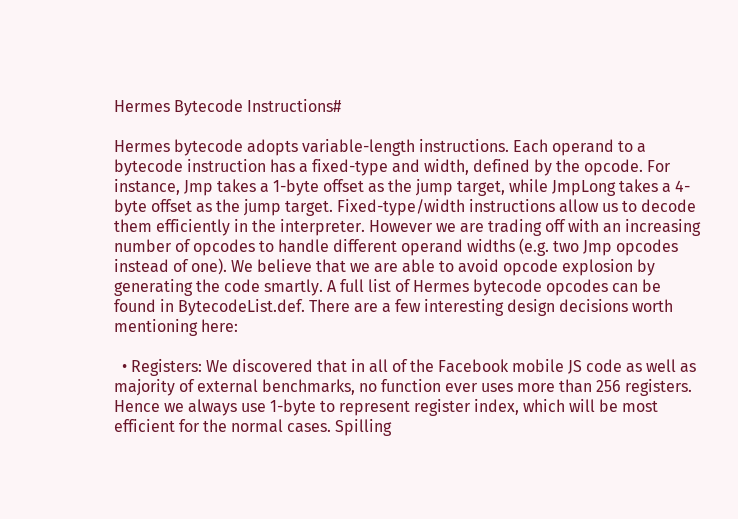Hermes Bytecode Instructions#

Hermes bytecode adopts variable-length instructions. Each operand to a bytecode instruction has a fixed-type and width, defined by the opcode. For instance, Jmp takes a 1-byte offset as the jump target, while JmpLong takes a 4-byte offset as the jump target. Fixed-type/width instructions allow us to decode them efficiently in the interpreter. However we are trading off with an increasing number of opcodes to handle different operand widths (e.g. two Jmp opcodes instead of one). We believe that we are able to avoid opcode explosion by generating the code smartly. A full list of Hermes bytecode opcodes can be found in BytecodeList.def. There are a few interesting design decisions worth mentioning here:

  • Registers: We discovered that in all of the Facebook mobile JS code as well as majority of external benchmarks, no function ever uses more than 256 registers. Hence we always use 1-byte to represent register index, which will be most efficient for the normal cases. Spilling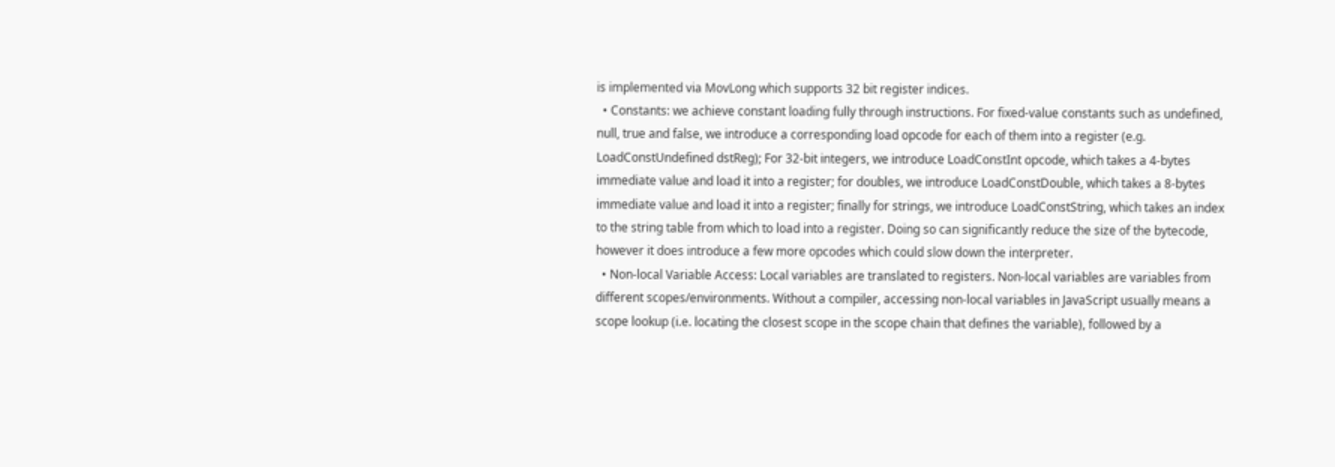is implemented via MovLong which supports 32 bit register indices.
  • Constants: we achieve constant loading fully through instructions. For fixed-value constants such as undefined, null, true and false, we introduce a corresponding load opcode for each of them into a register (e.g. LoadConstUndefined dstReg); For 32-bit integers, we introduce LoadConstInt opcode, which takes a 4-bytes immediate value and load it into a register; for doubles, we introduce LoadConstDouble, which takes a 8-bytes immediate value and load it into a register; finally for strings, we introduce LoadConstString, which takes an index to the string table from which to load into a register. Doing so can significantly reduce the size of the bytecode, however it does introduce a few more opcodes which could slow down the interpreter.
  • Non-local Variable Access: Local variables are translated to registers. Non-local variables are variables from different scopes/environments. Without a compiler, accessing non-local variables in JavaScript usually means a scope lookup (i.e. locating the closest scope in the scope chain that defines the variable), followed by a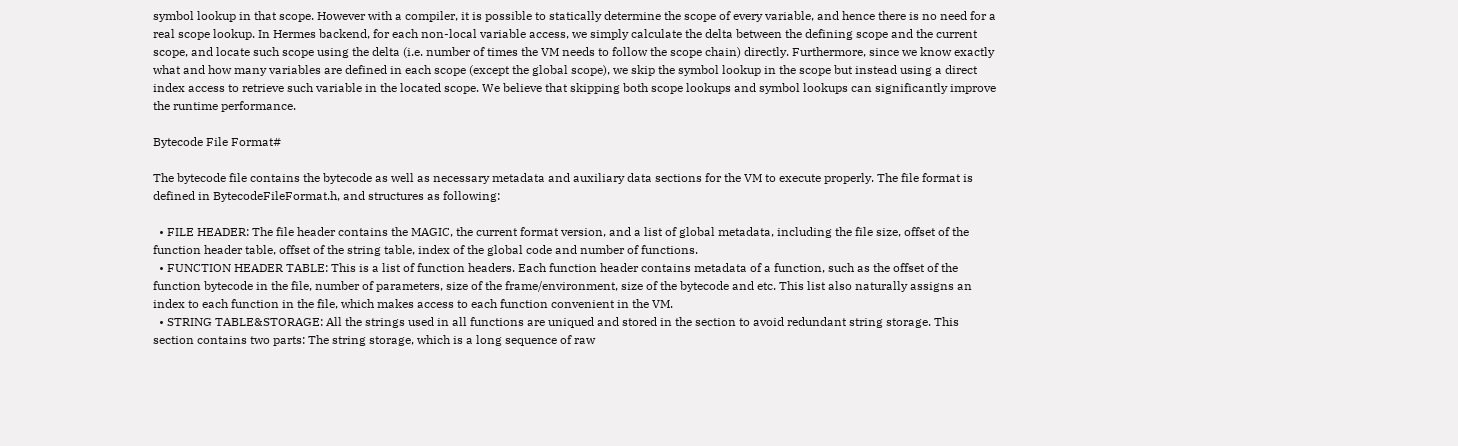symbol lookup in that scope. However with a compiler, it is possible to statically determine the scope of every variable, and hence there is no need for a real scope lookup. In Hermes backend, for each non-local variable access, we simply calculate the delta between the defining scope and the current scope, and locate such scope using the delta (i.e. number of times the VM needs to follow the scope chain) directly. Furthermore, since we know exactly what and how many variables are defined in each scope (except the global scope), we skip the symbol lookup in the scope but instead using a direct index access to retrieve such variable in the located scope. We believe that skipping both scope lookups and symbol lookups can significantly improve the runtime performance.

Bytecode File Format#

The bytecode file contains the bytecode as well as necessary metadata and auxiliary data sections for the VM to execute properly. The file format is defined in BytecodeFileFormat.h, and structures as following:

  • FILE HEADER: The file header contains the MAGIC, the current format version, and a list of global metadata, including the file size, offset of the function header table, offset of the string table, index of the global code and number of functions.
  • FUNCTION HEADER TABLE: This is a list of function headers. Each function header contains metadata of a function, such as the offset of the function bytecode in the file, number of parameters, size of the frame/environment, size of the bytecode and etc. This list also naturally assigns an index to each function in the file, which makes access to each function convenient in the VM.
  • STRING TABLE&STORAGE: All the strings used in all functions are uniqued and stored in the section to avoid redundant string storage. This section contains two parts: The string storage, which is a long sequence of raw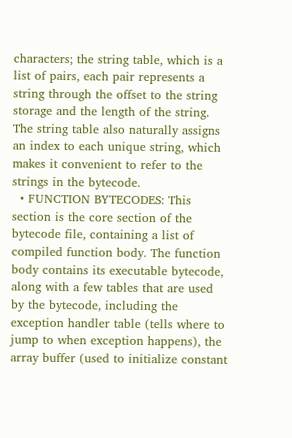characters; the string table, which is a list of pairs, each pair represents a string through the offset to the string storage and the length of the string. The string table also naturally assigns an index to each unique string, which makes it convenient to refer to the strings in the bytecode.
  • FUNCTION BYTECODES: This section is the core section of the bytecode file, containing a list of compiled function body. The function body contains its executable bytecode, along with a few tables that are used by the bytecode, including the exception handler table (tells where to jump to when exception happens), the array buffer (used to initialize constant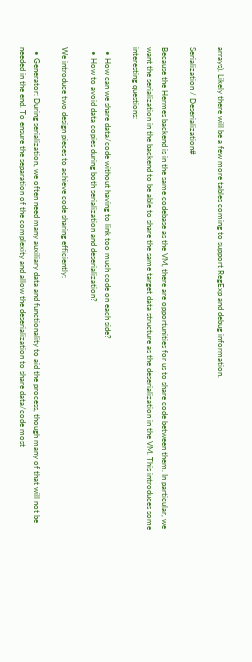arrays). Likely there will be a few more tables coming to support RegExp and debug information.

Serialization / Deserialization#

Because the Hermes backend is in the same codebase as the VM, there are opportunities for us to share code between them. In particular, we want the serialization in the backend to be able to share the same target data structure as the deserialization in the VM. This introduces some interesting questions:

  • How can we share data/code without having to link too much code on each side?
  • How to avoid data copies during both serialization and deserialization?

We introduce two design pieces to achieve code sharing efficiently:

  • Generator: During serialization, we often need many auxiliary data and functionality to aid the process, though many of that will not be needed in the end. To ensure the separation of the complexity and allow the deserialization to share data/code most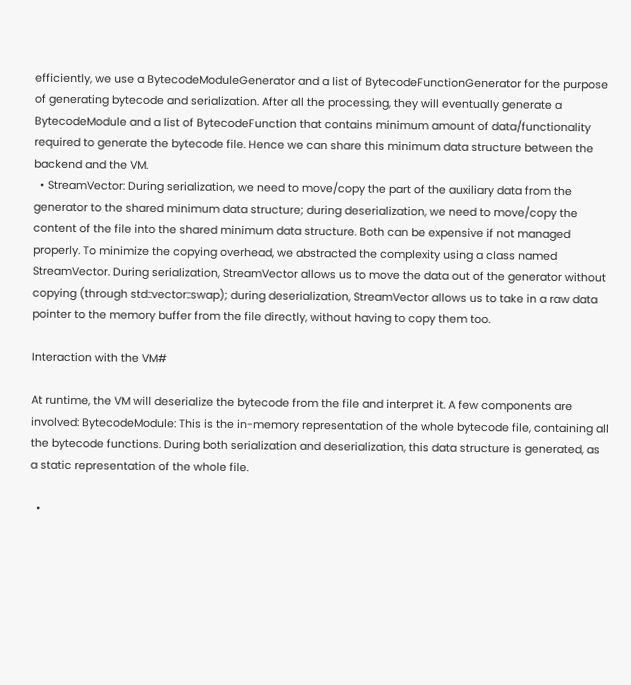efficiently, we use a BytecodeModuleGenerator and a list of BytecodeFunctionGenerator for the purpose of generating bytecode and serialization. After all the processing, they will eventually generate a BytecodeModule and a list of BytecodeFunction that contains minimum amount of data/functionality required to generate the bytecode file. Hence we can share this minimum data structure between the backend and the VM.
  • StreamVector: During serialization, we need to move/copy the part of the auxiliary data from the generator to the shared minimum data structure; during deserialization, we need to move/copy the content of the file into the shared minimum data structure. Both can be expensive if not managed properly. To minimize the copying overhead, we abstracted the complexity using a class named StreamVector. During serialization, StreamVector allows us to move the data out of the generator without copying (through std::vector::swap); during deserialization, StreamVector allows us to take in a raw data pointer to the memory buffer from the file directly, without having to copy them too.

Interaction with the VM#

At runtime, the VM will deserialize the bytecode from the file and interpret it. A few components are involved: BytecodeModule: This is the in-memory representation of the whole bytecode file, containing all the bytecode functions. During both serialization and deserialization, this data structure is generated, as a static representation of the whole file.

  •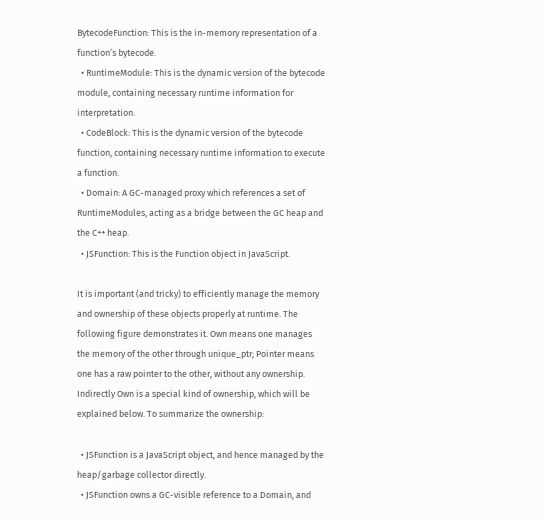BytecodeFunction: This is the in-memory representation of a function’s bytecode.
  • RuntimeModule: This is the dynamic version of the bytecode module, containing necessary runtime information for interpretation.
  • CodeBlock: This is the dynamic version of the bytecode function, containing necessary runtime information to execute a function.
  • Domain: A GC-managed proxy which references a set of RuntimeModules, acting as a bridge between the GC heap and the C++ heap.
  • JSFunction: This is the Function object in JavaScript.

It is important (and tricky) to efficiently manage the memory and ownership of these objects properly at runtime. The following figure demonstrates it. Own means one manages the memory of the other through unique_ptr; Pointer means one has a raw pointer to the other, without any ownership. Indirectly Own is a special kind of ownership, which will be explained below. To summarize the ownership:

  • JSFunction is a JavaScript object, and hence managed by the heap/garbage collector directly.
  • JSFunction owns a GC-visible reference to a Domain, and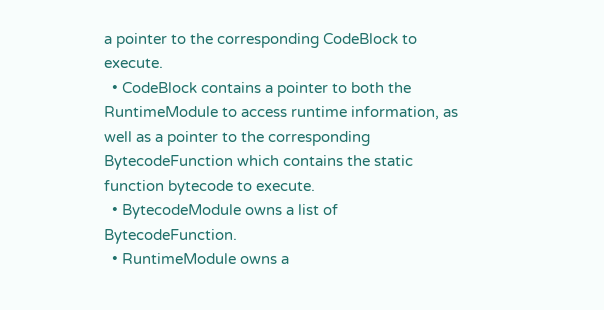a pointer to the corresponding CodeBlock to execute.
  • CodeBlock contains a pointer to both the RuntimeModule to access runtime information, as well as a pointer to the corresponding BytecodeFunction which contains the static function bytecode to execute.
  • BytecodeModule owns a list of BytecodeFunction.
  • RuntimeModule owns a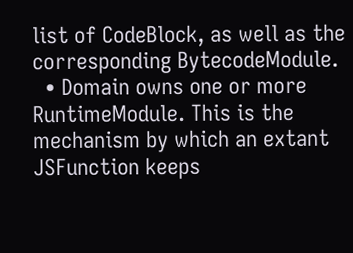list of CodeBlock, as well as the corresponding BytecodeModule.
  • Domain owns one or more RuntimeModule. This is the mechanism by which an extant JSFunction keeps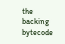the backing bytecode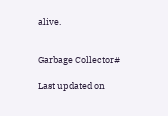alive.


Garbage Collector#

Last updated on